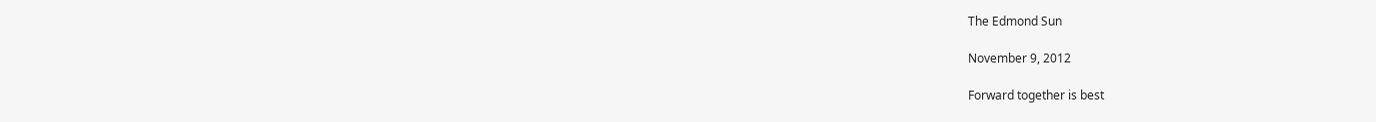The Edmond Sun

November 9, 2012

Forward together is best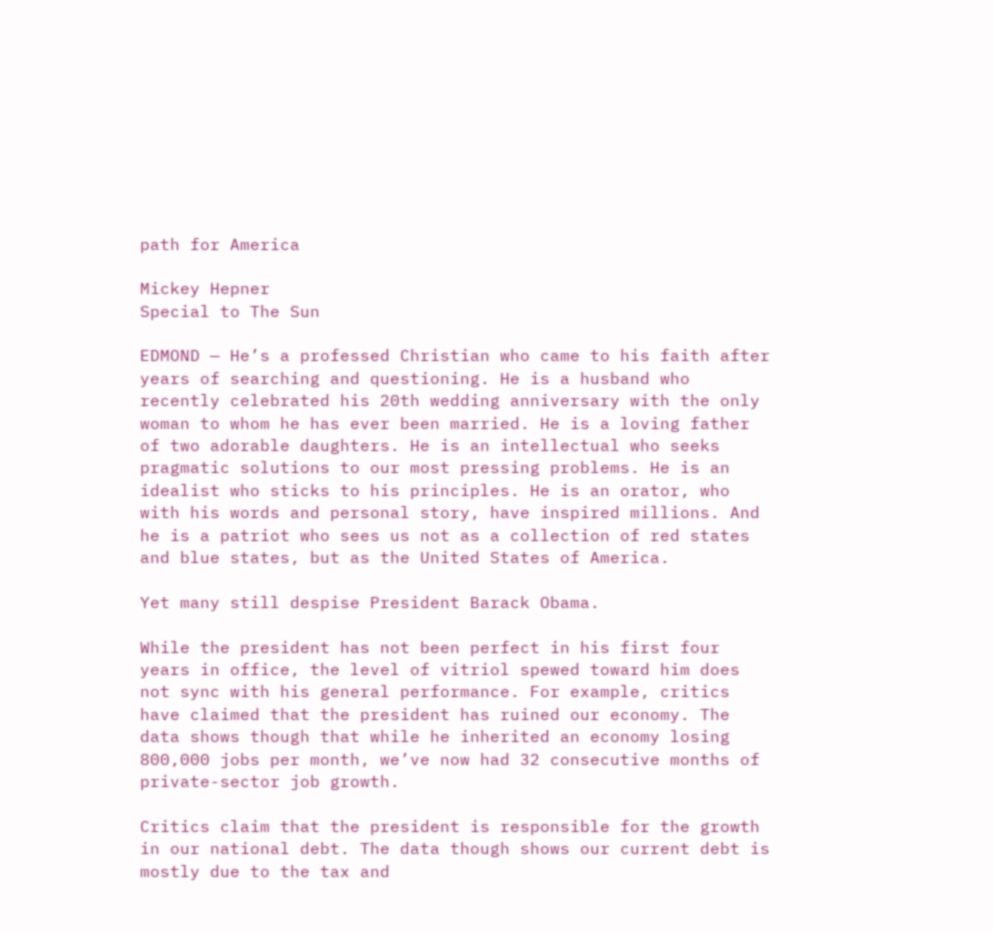path for America

Mickey Hepner
Special to The Sun

EDMOND — He’s a professed Christian who came to his faith after years of searching and questioning. He is a husband who recently celebrated his 20th wedding anniversary with the only woman to whom he has ever been married. He is a loving father of two adorable daughters. He is an intellectual who seeks pragmatic solutions to our most pressing problems. He is an idealist who sticks to his principles. He is an orator, who with his words and personal story, have inspired millions. And he is a patriot who sees us not as a collection of red states and blue states, but as the United States of America.

Yet many still despise President Barack Obama.

While the president has not been perfect in his first four years in office, the level of vitriol spewed toward him does not sync with his general performance. For example, critics have claimed that the president has ruined our economy. The data shows though that while he inherited an economy losing 800,000 jobs per month, we’ve now had 32 consecutive months of private-sector job growth.

Critics claim that the president is responsible for the growth in our national debt. The data though shows our current debt is mostly due to the tax and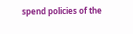spend policies of the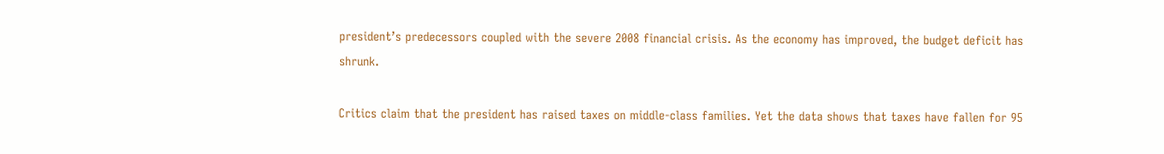president’s predecessors coupled with the severe 2008 financial crisis. As the economy has improved, the budget deficit has shrunk.

Critics claim that the president has raised taxes on middle-class families. Yet the data shows that taxes have fallen for 95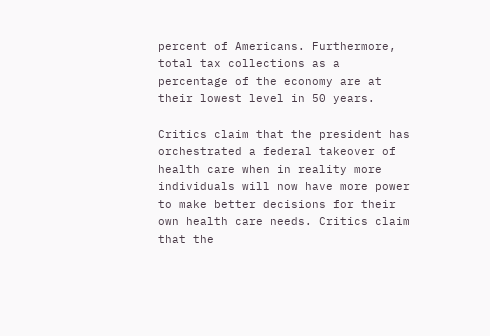percent of Americans. Furthermore, total tax collections as a percentage of the economy are at their lowest level in 50 years.

Critics claim that the president has orchestrated a federal takeover of health care when in reality more individuals will now have more power to make better decisions for their own health care needs. Critics claim that the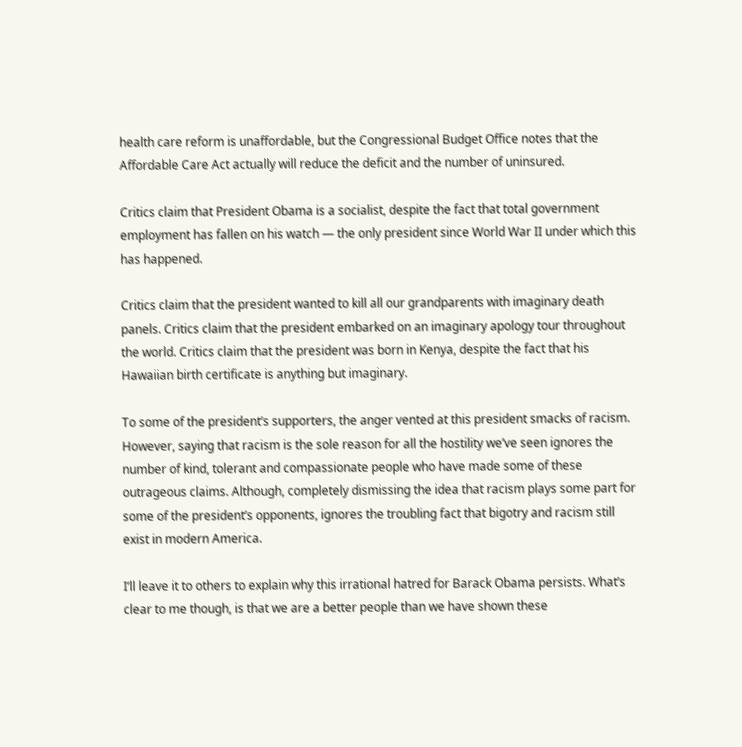health care reform is unaffordable, but the Congressional Budget Office notes that the Affordable Care Act actually will reduce the deficit and the number of uninsured.

Critics claim that President Obama is a socialist, despite the fact that total government employment has fallen on his watch — the only president since World War II under which this has happened.

Critics claim that the president wanted to kill all our grandparents with imaginary death panels. Critics claim that the president embarked on an imaginary apology tour throughout the world. Critics claim that the president was born in Kenya, despite the fact that his Hawaiian birth certificate is anything but imaginary.

To some of the president’s supporters, the anger vented at this president smacks of racism. However, saying that racism is the sole reason for all the hostility we’ve seen ignores the number of kind, tolerant and compassionate people who have made some of these outrageous claims. Although, completely dismissing the idea that racism plays some part for some of the president’s opponents, ignores the troubling fact that bigotry and racism still exist in modern America.

I’ll leave it to others to explain why this irrational hatred for Barack Obama persists. What’s clear to me though, is that we are a better people than we have shown these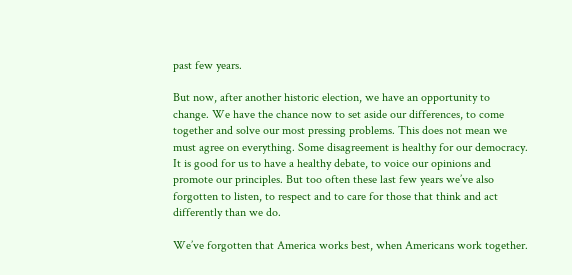past few years.

But now, after another historic election, we have an opportunity to change. We have the chance now to set aside our differences, to come together and solve our most pressing problems. This does not mean we must agree on everything. Some disagreement is healthy for our democracy. It is good for us to have a healthy debate, to voice our opinions and promote our principles. But too often these last few years we’ve also forgotten to listen, to respect and to care for those that think and act differently than we do.

We’ve forgotten that America works best, when Americans work together.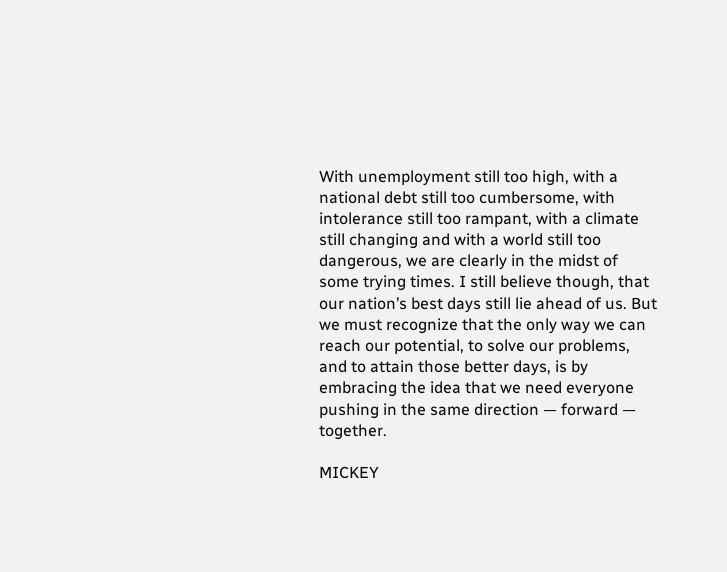With unemployment still too high, with a national debt still too cumbersome, with intolerance still too rampant, with a climate still changing and with a world still too dangerous, we are clearly in the midst of some trying times. I still believe though, that our nation’s best days still lie ahead of us. But we must recognize that the only way we can reach our potential, to solve our problems, and to attain those better days, is by embracing the idea that we need everyone pushing in the same direction — forward — together.

MICKEY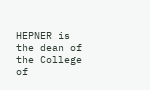HEPNER is the dean of the College of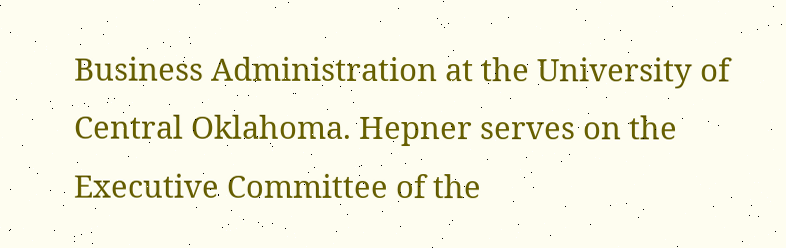Business Administration at the University of Central Oklahoma. Hepner serves on the Executive Committee of the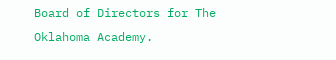Board of Directors for The Oklahoma Academy.